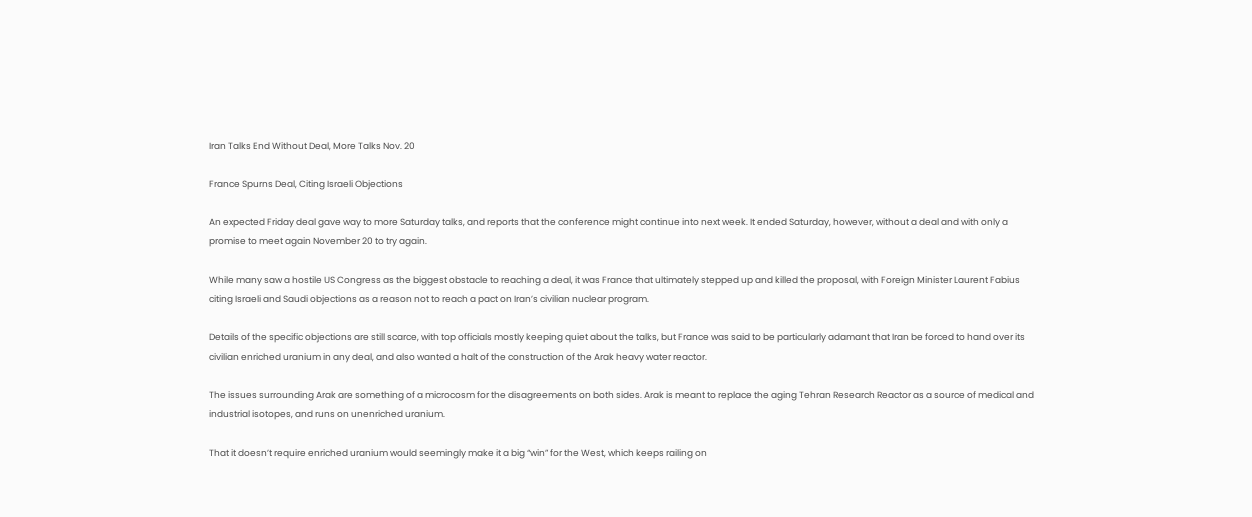Iran Talks End Without Deal, More Talks Nov. 20

France Spurns Deal, Citing Israeli Objections

An expected Friday deal gave way to more Saturday talks, and reports that the conference might continue into next week. It ended Saturday, however, without a deal and with only a promise to meet again November 20 to try again.

While many saw a hostile US Congress as the biggest obstacle to reaching a deal, it was France that ultimately stepped up and killed the proposal, with Foreign Minister Laurent Fabius citing Israeli and Saudi objections as a reason not to reach a pact on Iran’s civilian nuclear program.

Details of the specific objections are still scarce, with top officials mostly keeping quiet about the talks, but France was said to be particularly adamant that Iran be forced to hand over its civilian enriched uranium in any deal, and also wanted a halt of the construction of the Arak heavy water reactor.

The issues surrounding Arak are something of a microcosm for the disagreements on both sides. Arak is meant to replace the aging Tehran Research Reactor as a source of medical and industrial isotopes, and runs on unenriched uranium.

That it doesn’t require enriched uranium would seemingly make it a big “win” for the West, which keeps railing on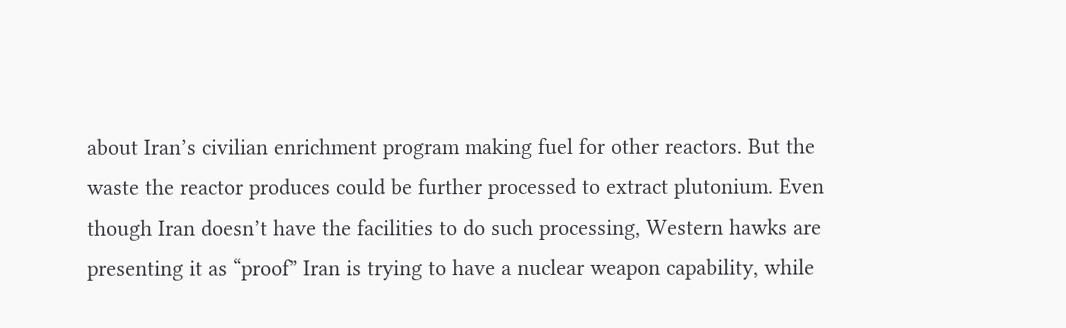about Iran’s civilian enrichment program making fuel for other reactors. But the waste the reactor produces could be further processed to extract plutonium. Even though Iran doesn’t have the facilities to do such processing, Western hawks are presenting it as “proof” Iran is trying to have a nuclear weapon capability, while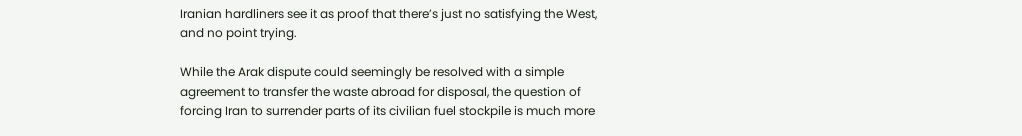Iranian hardliners see it as proof that there’s just no satisfying the West, and no point trying.

While the Arak dispute could seemingly be resolved with a simple agreement to transfer the waste abroad for disposal, the question of forcing Iran to surrender parts of its civilian fuel stockpile is much more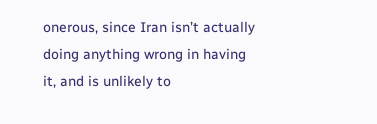onerous, since Iran isn’t actually doing anything wrong in having it, and is unlikely to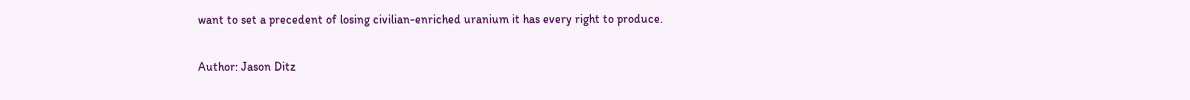want to set a precedent of losing civilian-enriched uranium it has every right to produce.

Author: Jason Ditz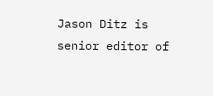Jason Ditz is senior editor of